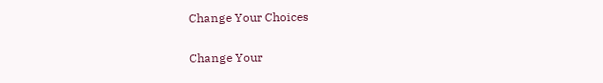Change Your Choices

Change Your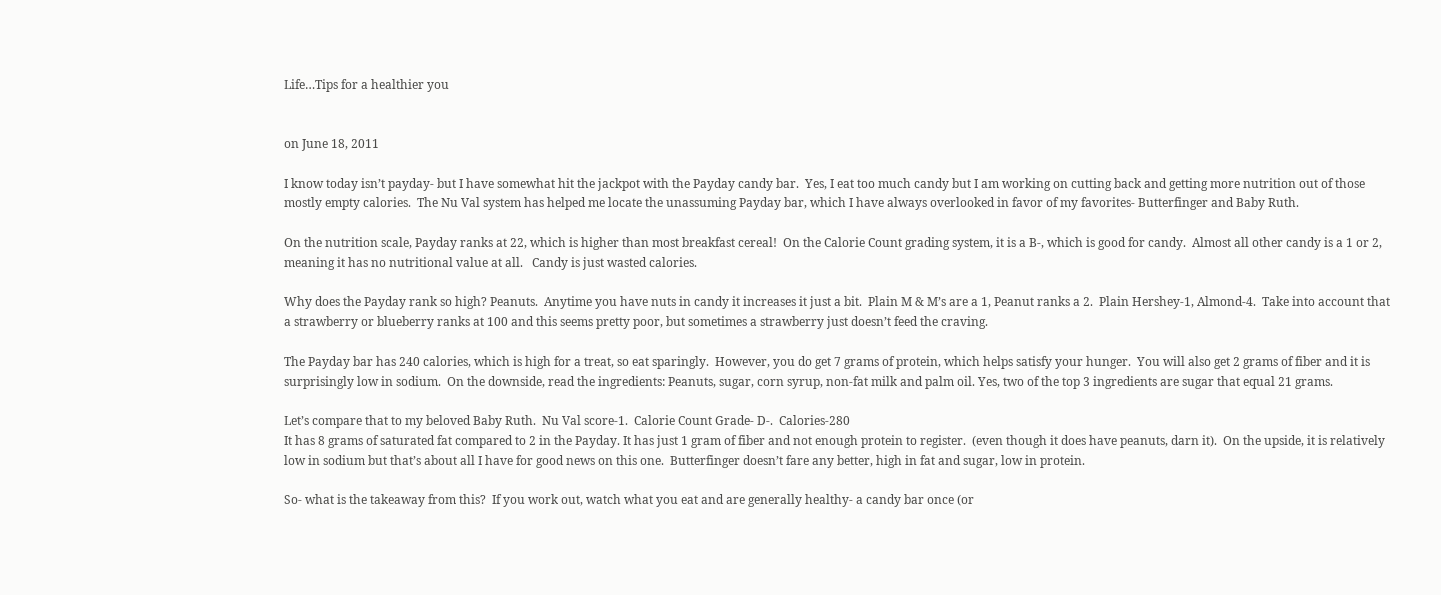Life…Tips for a healthier you


on June 18, 2011

I know today isn’t payday- but I have somewhat hit the jackpot with the Payday candy bar.  Yes, I eat too much candy but I am working on cutting back and getting more nutrition out of those mostly empty calories.  The Nu Val system has helped me locate the unassuming Payday bar, which I have always overlooked in favor of my favorites- Butterfinger and Baby Ruth.

On the nutrition scale, Payday ranks at 22, which is higher than most breakfast cereal!  On the Calorie Count grading system, it is a B-, which is good for candy.  Almost all other candy is a 1 or 2, meaning it has no nutritional value at all.   Candy is just wasted calories.

Why does the Payday rank so high? Peanuts.  Anytime you have nuts in candy it increases it just a bit.  Plain M & M’s are a 1, Peanut ranks a 2.  Plain Hershey-1, Almond-4.  Take into account that a strawberry or blueberry ranks at 100 and this seems pretty poor, but sometimes a strawberry just doesn’t feed the craving.

The Payday bar has 240 calories, which is high for a treat, so eat sparingly.  However, you do get 7 grams of protein, which helps satisfy your hunger.  You will also get 2 grams of fiber and it is surprisingly low in sodium.  On the downside, read the ingredients: Peanuts, sugar, corn syrup, non-fat milk and palm oil. Yes, two of the top 3 ingredients are sugar that equal 21 grams.

Let’s compare that to my beloved Baby Ruth.  Nu Val score-1.  Calorie Count Grade- D-.  Calories-280
It has 8 grams of saturated fat compared to 2 in the Payday. It has just 1 gram of fiber and not enough protein to register.  (even though it does have peanuts, darn it).  On the upside, it is relatively low in sodium but that’s about all I have for good news on this one.  Butterfinger doesn’t fare any better, high in fat and sugar, low in protein.

So- what is the takeaway from this?  If you work out, watch what you eat and are generally healthy- a candy bar once (or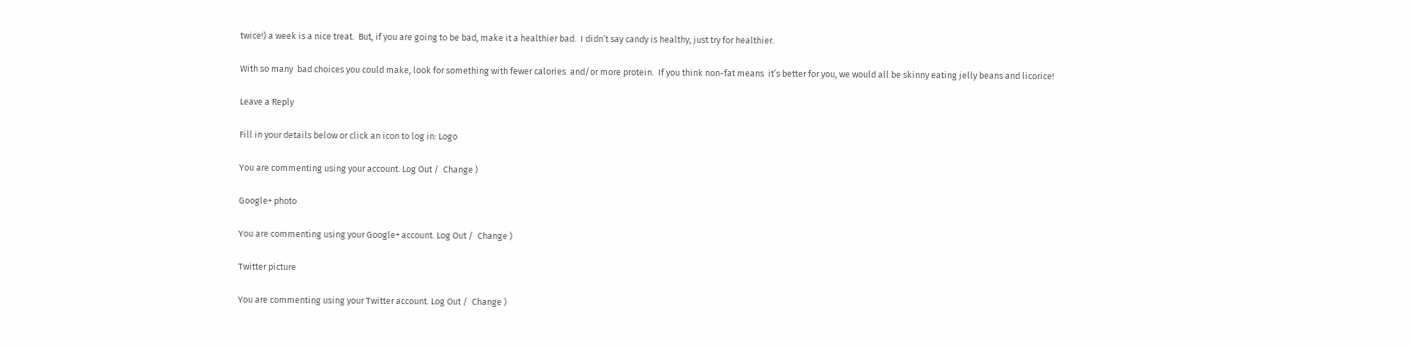twice!) a week is a nice treat.  But, if you are going to be bad, make it a healthier bad.  I didn’t say candy is healthy, just try for healthier.

With so many  bad choices you could make, look for something with fewer calories  and/or more protein.  If you think non-fat means  it’s better for you, we would all be skinny eating jelly beans and licorice!

Leave a Reply

Fill in your details below or click an icon to log in: Logo

You are commenting using your account. Log Out /  Change )

Google+ photo

You are commenting using your Google+ account. Log Out /  Change )

Twitter picture

You are commenting using your Twitter account. Log Out /  Change )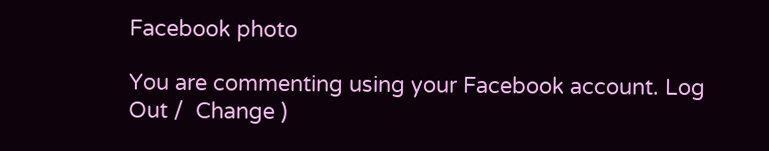Facebook photo

You are commenting using your Facebook account. Log Out /  Change )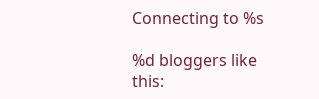Connecting to %s

%d bloggers like this: